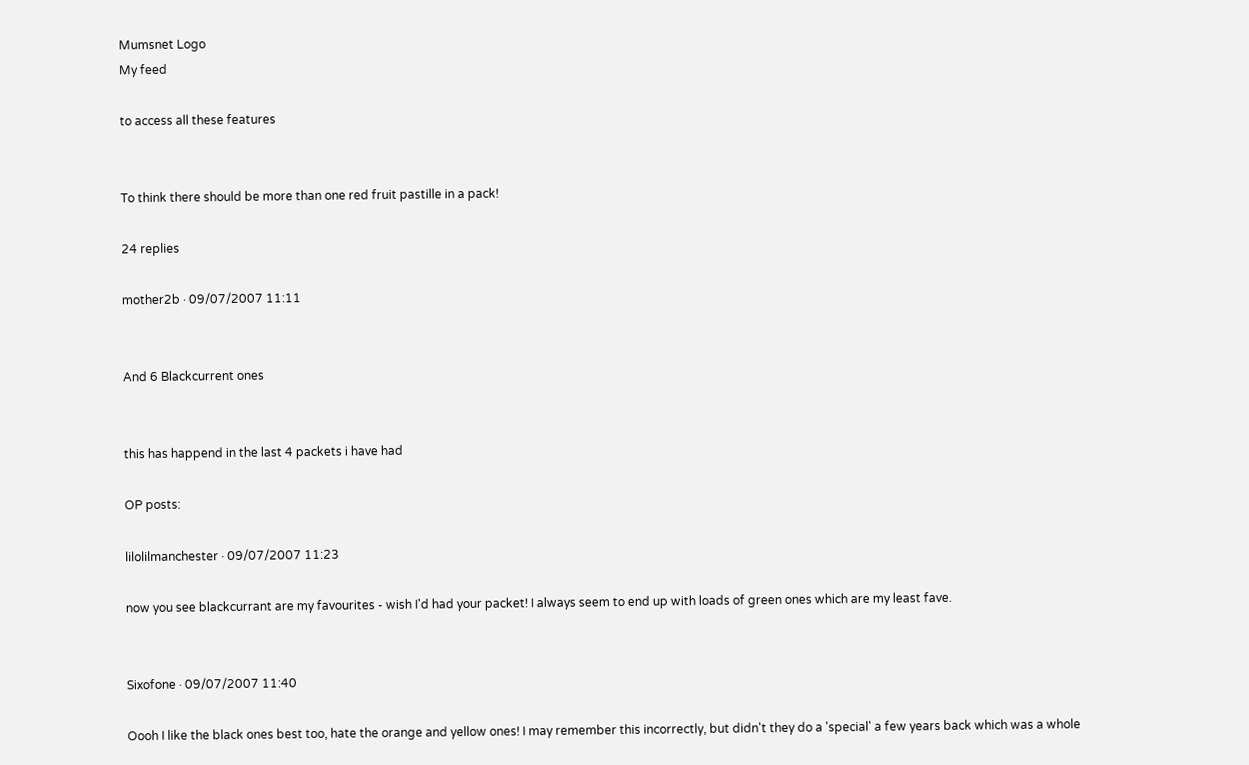Mumsnet Logo
My feed

to access all these features


To think there should be more than one red fruit pastille in a pack!

24 replies

mother2b · 09/07/2007 11:11


And 6 Blackcurrent ones


this has happend in the last 4 packets i have had

OP posts:

lilolilmanchester · 09/07/2007 11:23

now you see blackcurrant are my favourites - wish I'd had your packet! I always seem to end up with loads of green ones which are my least fave.


Sixofone · 09/07/2007 11:40

Oooh I like the black ones best too, hate the orange and yellow ones! I may remember this incorrectly, but didn't they do a 'special' a few years back which was a whole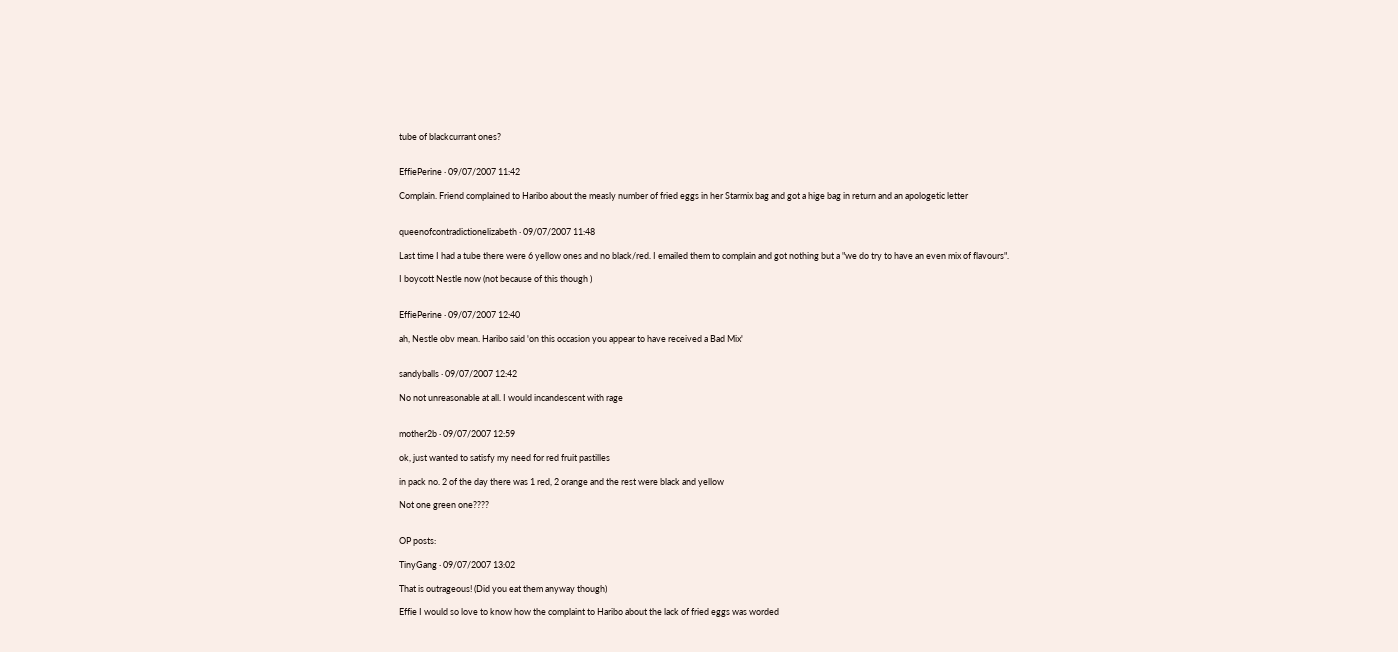tube of blackcurrant ones?


EffiePerine · 09/07/2007 11:42

Complain. Friend complained to Haribo about the measly number of fried eggs in her Starmix bag and got a hige bag in return and an apologetic letter


queenofcontradictionelizabeth · 09/07/2007 11:48

Last time I had a tube there were 6 yellow ones and no black/red. I emailed them to complain and got nothing but a "we do try to have an even mix of flavours".

I boycott Nestle now (not because of this though )


EffiePerine · 09/07/2007 12:40

ah, Nestle obv mean. Haribo said 'on this occasion you appear to have received a Bad Mix'


sandyballs · 09/07/2007 12:42

No not unreasonable at all. I would incandescent with rage


mother2b · 09/07/2007 12:59

ok, just wanted to satisfy my need for red fruit pastilles

in pack no. 2 of the day there was 1 red, 2 orange and the rest were black and yellow

Not one green one????


OP posts:

TinyGang · 09/07/2007 13:02

That is outrageous! (Did you eat them anyway though)

Effie I would so love to know how the complaint to Haribo about the lack of fried eggs was worded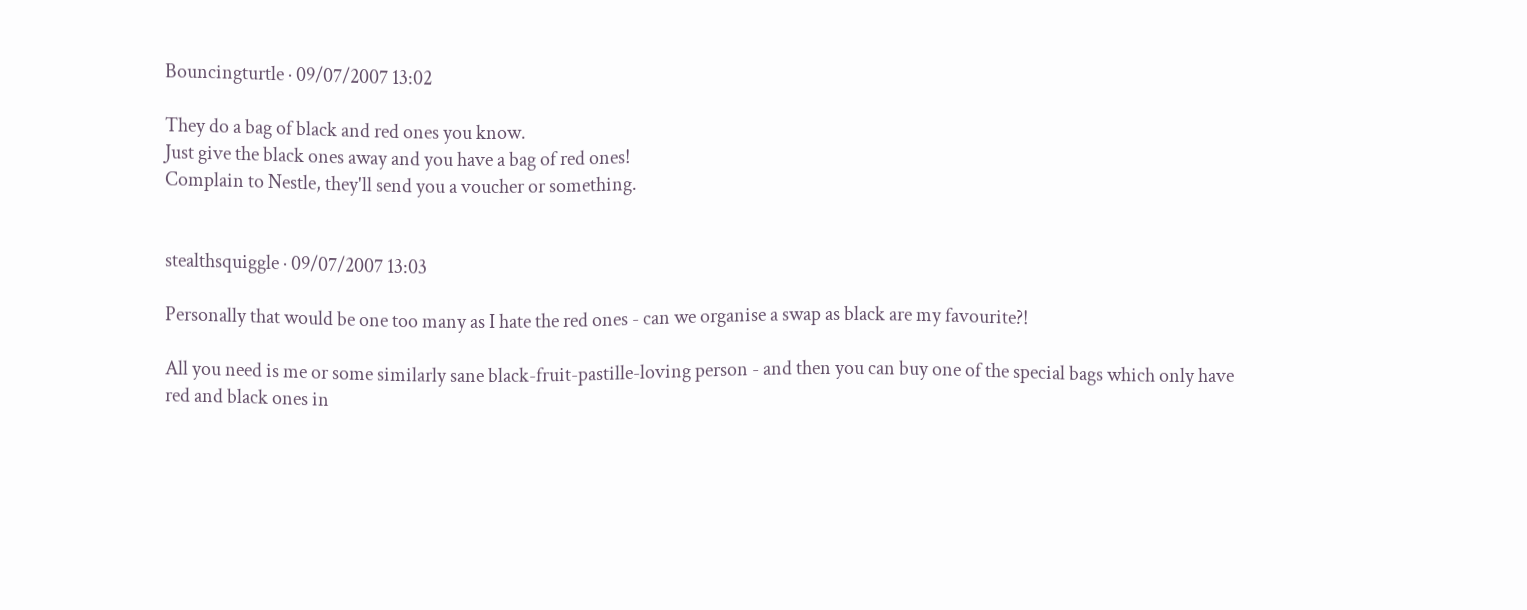Bouncingturtle · 09/07/2007 13:02

They do a bag of black and red ones you know.
Just give the black ones away and you have a bag of red ones!
Complain to Nestle, they'll send you a voucher or something.


stealthsquiggle · 09/07/2007 13:03

Personally that would be one too many as I hate the red ones - can we organise a swap as black are my favourite?!

All you need is me or some similarly sane black-fruit-pastille-loving person - and then you can buy one of the special bags which only have red and black ones in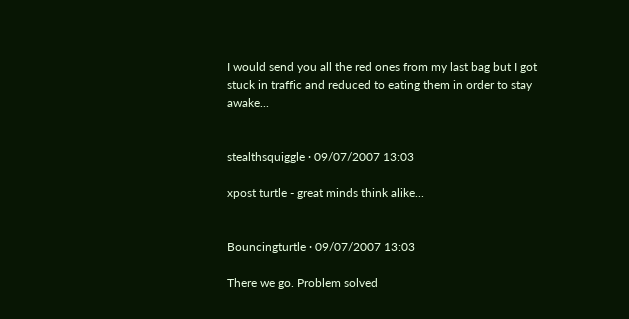I would send you all the red ones from my last bag but I got stuck in traffic and reduced to eating them in order to stay awake...


stealthsquiggle · 09/07/2007 13:03

xpost turtle - great minds think alike...


Bouncingturtle · 09/07/2007 13:03

There we go. Problem solved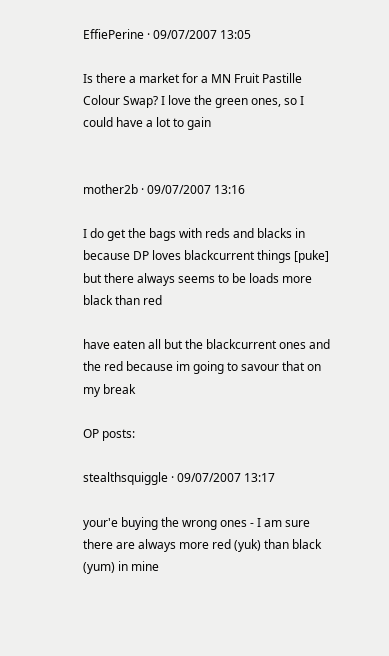EffiePerine · 09/07/2007 13:05

Is there a market for a MN Fruit Pastille Colour Swap? I love the green ones, so I could have a lot to gain


mother2b · 09/07/2007 13:16

I do get the bags with reds and blacks in because DP loves blackcurrent things [puke] but there always seems to be loads more black than red

have eaten all but the blackcurrent ones and the red because im going to savour that on my break

OP posts:

stealthsquiggle · 09/07/2007 13:17

your'e buying the wrong ones - I am sure there are always more red (yuk) than black (yum) in mine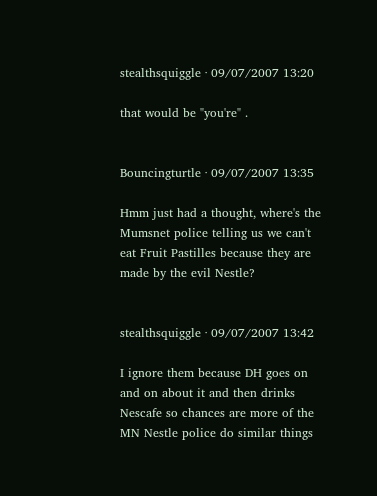stealthsquiggle · 09/07/2007 13:20

that would be "you're" .


Bouncingturtle · 09/07/2007 13:35

Hmm just had a thought, where's the Mumsnet police telling us we can't eat Fruit Pastilles because they are made by the evil Nestle?


stealthsquiggle · 09/07/2007 13:42

I ignore them because DH goes on and on about it and then drinks Nescafe so chances are more of the MN Nestle police do similar things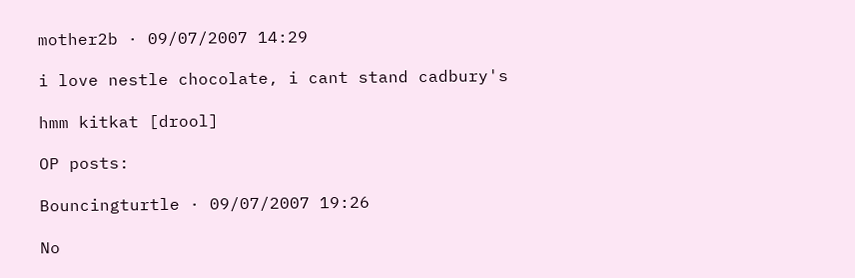mother2b · 09/07/2007 14:29

i love nestle chocolate, i cant stand cadbury's

hmm kitkat [drool]

OP posts:

Bouncingturtle · 09/07/2007 19:26

No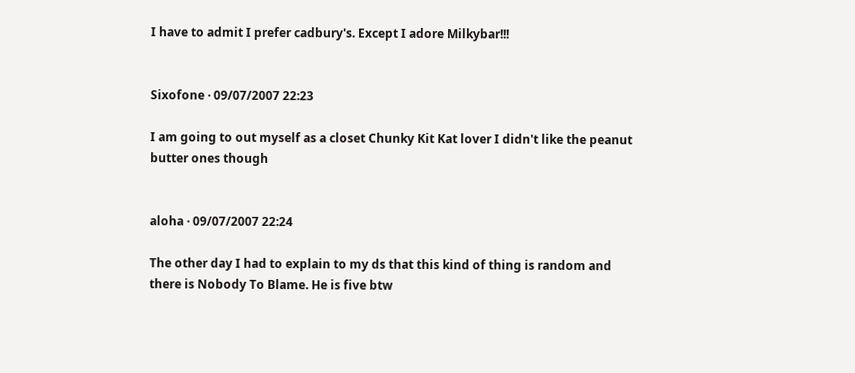I have to admit I prefer cadbury's. Except I adore Milkybar!!!


Sixofone · 09/07/2007 22:23

I am going to out myself as a closet Chunky Kit Kat lover I didn't like the peanut butter ones though


aloha · 09/07/2007 22:24

The other day I had to explain to my ds that this kind of thing is random and there is Nobody To Blame. He is five btw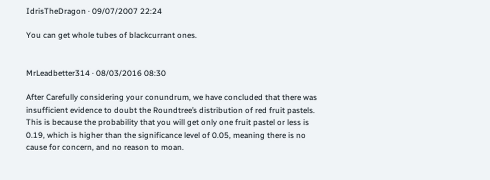IdrisTheDragon · 09/07/2007 22:24

You can get whole tubes of blackcurrant ones.


MrLeadbetter314 · 08/03/2016 08:30

After Carefully considering your conundrum, we have concluded that there was insufficient evidence to doubt the Roundtree’s distribution of red fruit pastels. This is because the probability that you will get only one fruit pastel or less is 0.19, which is higher than the significance level of 0.05, meaning there is no cause for concern, and no reason to moan.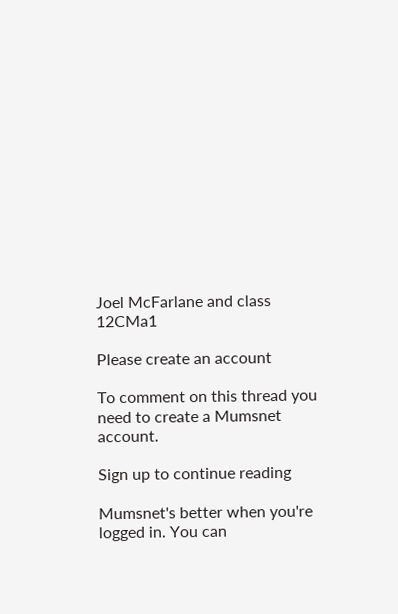Joel McFarlane and class 12CMa1

Please create an account

To comment on this thread you need to create a Mumsnet account.

Sign up to continue reading

Mumsnet's better when you're logged in. You can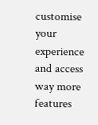customise your experience and access way more features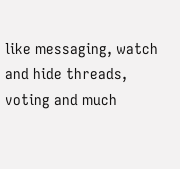like messaging, watch and hide threads, voting and much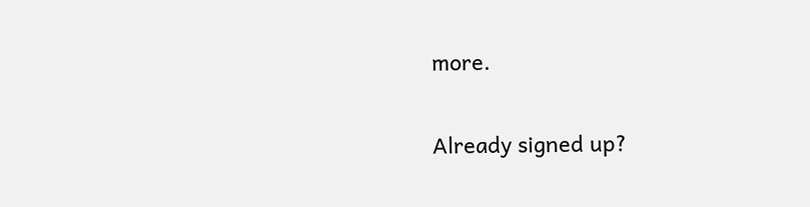more.

Already signed up?